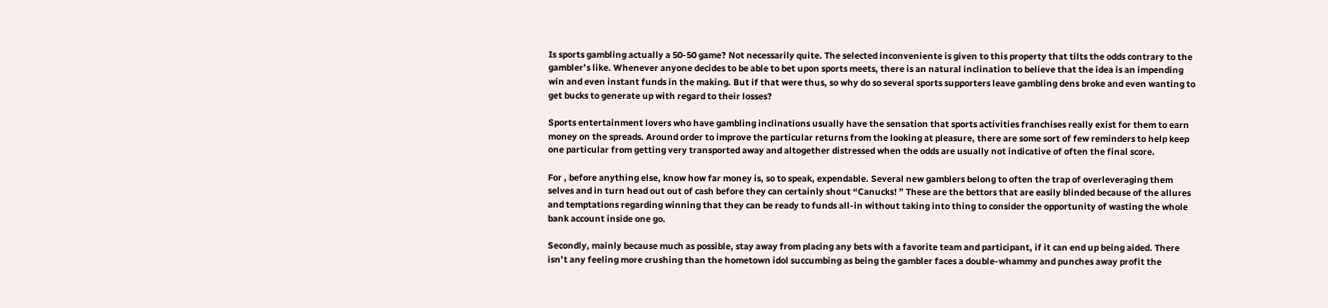Is sports gambling actually a 50-50 game? Not necessarily quite. The selected inconveniente is given to this property that tilts the odds contrary to the gambler’s like. Whenever anyone decides to be able to bet upon sports meets, there is an natural inclination to believe that the idea is an impending win and even instant funds in the making. But if that were thus, so why do so several sports supporters leave gambling dens broke and even wanting to get bucks to generate up with regard to their losses?

Sports entertainment lovers who have gambling inclinations usually have the sensation that sports activities franchises really exist for them to earn money on the spreads. Around order to improve the particular returns from the looking at pleasure, there are some sort of few reminders to help keep one particular from getting very transported away and altogether distressed when the odds are usually not indicative of often the final score.

For , before anything else, know how far money is, so to speak, expendable. Several new gamblers belong to often the trap of overleveraging them selves and in turn head out out of cash before they can certainly shout “Canucks! ” These are the bettors that are easily blinded because of the allures and temptations regarding winning that they can be ready to funds all-in without taking into thing to consider the opportunity of wasting the whole bank account inside one go.

Secondly, mainly because much as possible, stay away from placing any bets with a favorite team and participant, if it can end up being aided. There isn’t any feeling more crushing than the hometown idol succumbing as being the gambler faces a double-whammy and punches away profit the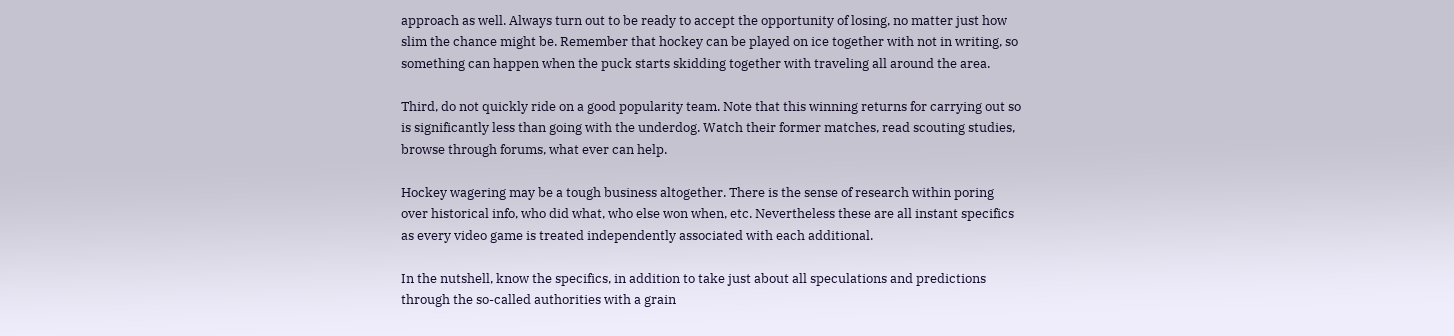approach as well. Always turn out to be ready to accept the opportunity of losing, no matter just how slim the chance might be. Remember that hockey can be played on ice together with not in writing, so something can happen when the puck starts skidding together with traveling all around the area.

Third, do not quickly ride on a good popularity team. Note that this winning returns for carrying out so is significantly less than going with the underdog. Watch their former matches, read scouting studies, browse through forums, what ever can help.

Hockey wagering may be a tough business altogether. There is the sense of research within poring over historical info, who did what, who else won when, etc. Nevertheless these are all instant specifics as every video game is treated independently associated with each additional.

In the nutshell, know the specifics, in addition to take just about all speculations and predictions through the so-called authorities with a grain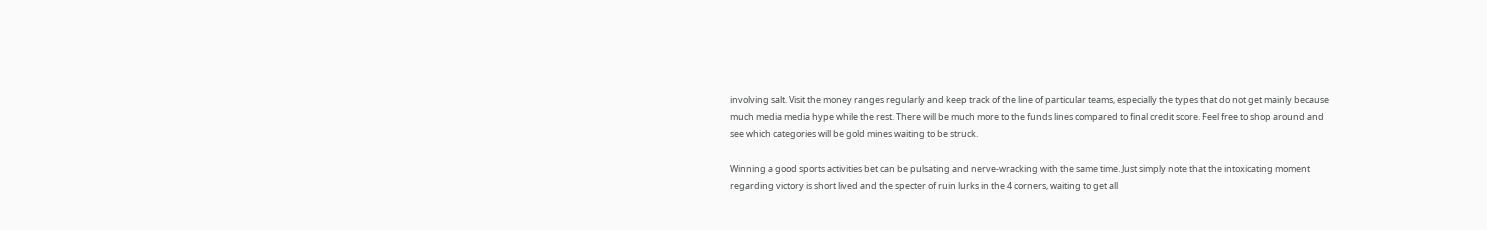involving salt. Visit the money ranges regularly and keep track of the line of particular teams, especially the types that do not get mainly because much media media hype while the rest. There will be much more to the funds lines compared to final credit score. Feel free to shop around and see which categories will be gold mines waiting to be struck.

Winning a good sports activities bet can be pulsating and nerve-wracking with the same time. Just simply note that the intoxicating moment regarding victory is short lived and the specter of ruin lurks in the 4 corners, waiting to get all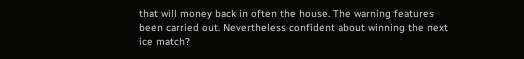that will money back in often the house. The warning features been carried out. Nevertheless confident about winning the next ice match?